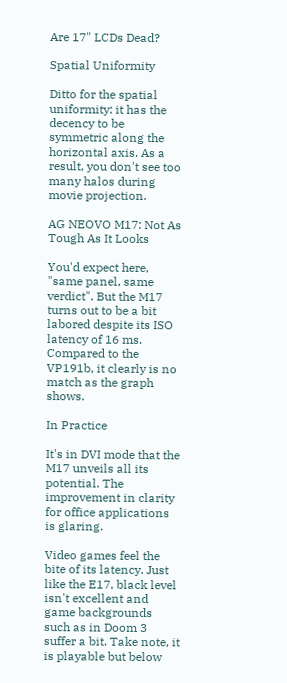Are 17" LCDs Dead?

Spatial Uniformity

Ditto for the spatial uniformity: it has the decency to be symmetric along the horizontal axis. As a result, you don't see too many halos during movie projection.

AG NEOVO M17: Not As Tough As It Looks

You'd expect here, "same panel, same verdict". But the M17 turns out to be a bit labored despite its ISO latency of 16 ms. Compared to the VP191b, it clearly is no match as the graph shows.

In Practice

It's in DVI mode that the M17 unveils all its potential. The improvement in clarity for office applications is glaring.

Video games feel the bite of its latency. Just like the E17, black level isn't excellent and game backgrounds such as in Doom 3 suffer a bit. Take note, it is playable but below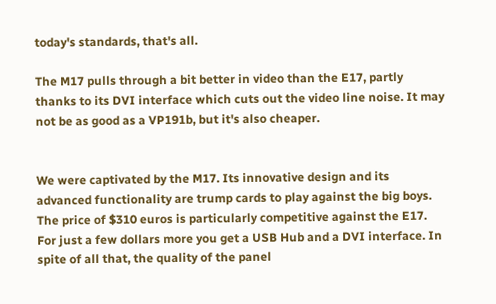today's standards, that's all.

The M17 pulls through a bit better in video than the E17, partly thanks to its DVI interface which cuts out the video line noise. It may not be as good as a VP191b, but it's also cheaper.


We were captivated by the M17. Its innovative design and its advanced functionality are trump cards to play against the big boys. The price of $310 euros is particularly competitive against the E17. For just a few dollars more you get a USB Hub and a DVI interface. In spite of all that, the quality of the panel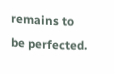remains to be perfected.